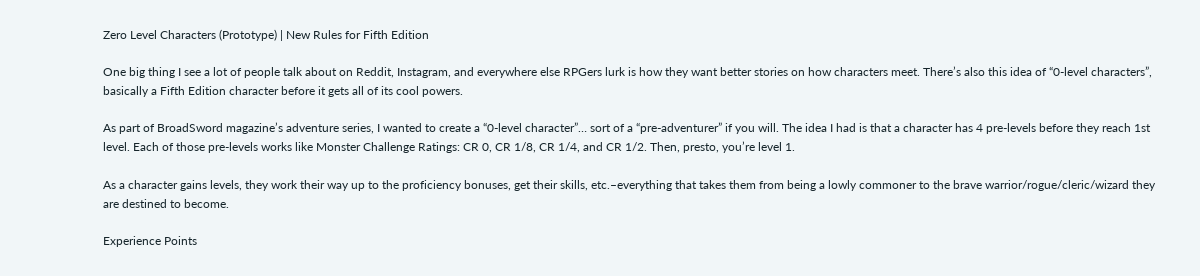Zero Level Characters (Prototype) | New Rules for Fifth Edition

One big thing I see a lot of people talk about on Reddit, Instagram, and everywhere else RPGers lurk is how they want better stories on how characters meet. There’s also this idea of “0-level characters”, basically a Fifth Edition character before it gets all of its cool powers.

As part of BroadSword magazine’s adventure series, I wanted to create a “0-level character”… sort of a “pre-adventurer” if you will. The idea I had is that a character has 4 pre-levels before they reach 1st level. Each of those pre-levels works like Monster Challenge Ratings: CR 0, CR 1/8, CR 1/4, and CR 1/2. Then, presto, you’re level 1.

As a character gains levels, they work their way up to the proficiency bonuses, get their skills, etc.–everything that takes them from being a lowly commoner to the brave warrior/rogue/cleric/wizard they are destined to become.

Experience Points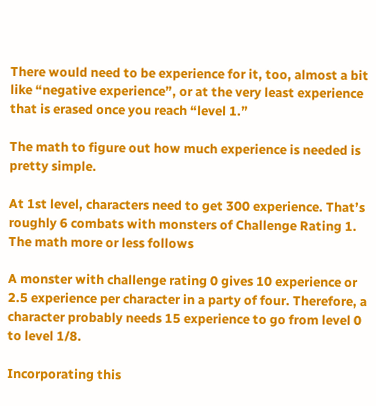There would need to be experience for it, too, almost a bit like “negative experience”, or at the very least experience that is erased once you reach “level 1.”

The math to figure out how much experience is needed is pretty simple.

At 1st level, characters need to get 300 experience. That’s roughly 6 combats with monsters of Challenge Rating 1. The math more or less follows

A monster with challenge rating 0 gives 10 experience or 2.5 experience per character in a party of four. Therefore, a character probably needs 15 experience to go from level 0 to level 1/8.

Incorporating this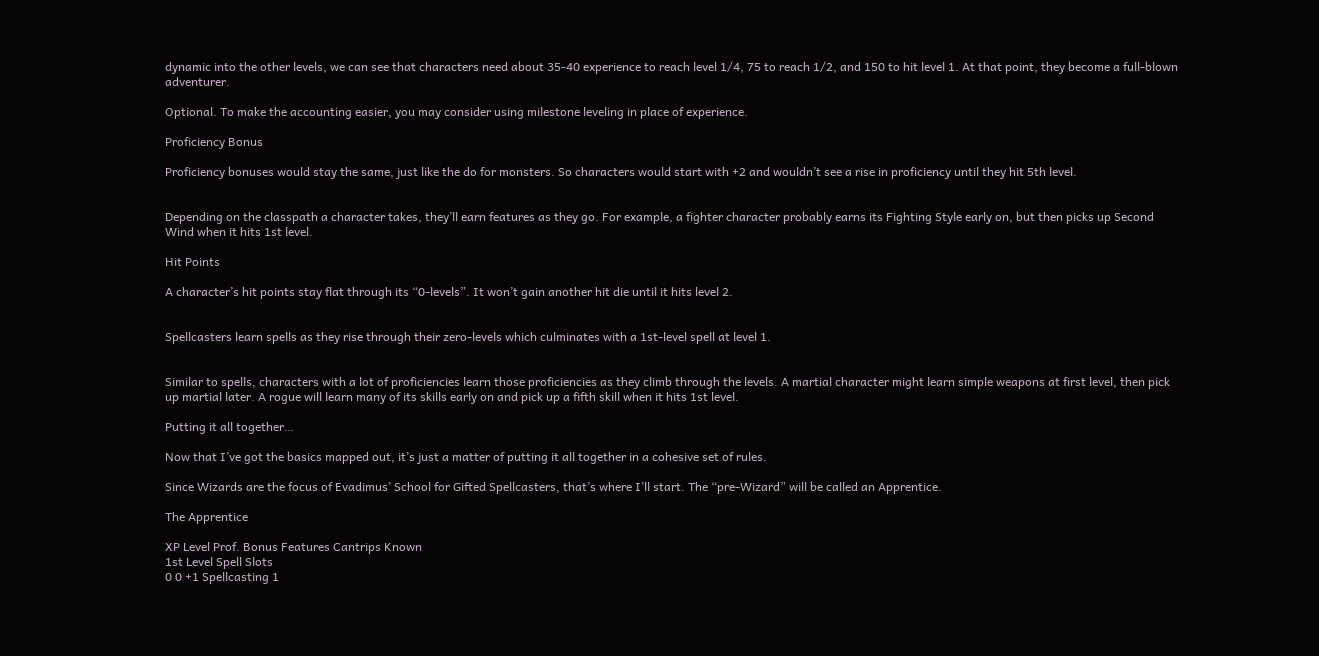dynamic into the other levels, we can see that characters need about 35-40 experience to reach level 1/4, 75 to reach 1/2, and 150 to hit level 1. At that point, they become a full-blown adventurer.

Optional. To make the accounting easier, you may consider using milestone leveling in place of experience.

Proficiency Bonus

Proficiency bonuses would stay the same, just like the do for monsters. So characters would start with +2 and wouldn’t see a rise in proficiency until they hit 5th level.


Depending on the classpath a character takes, they’ll earn features as they go. For example, a fighter character probably earns its Fighting Style early on, but then picks up Second Wind when it hits 1st level.

Hit Points

A character’s hit points stay flat through its “0-levels”. It won’t gain another hit die until it hits level 2.


Spellcasters learn spells as they rise through their zero-levels which culminates with a 1st-level spell at level 1.


Similar to spells, characters with a lot of proficiencies learn those proficiencies as they climb through the levels. A martial character might learn simple weapons at first level, then pick up martial later. A rogue will learn many of its skills early on and pick up a fifth skill when it hits 1st level.

Putting it all together…

Now that I’ve got the basics mapped out, it’s just a matter of putting it all together in a cohesive set of rules.

Since Wizards are the focus of Evadimus’ School for Gifted Spellcasters, that’s where I’ll start. The “pre-Wizard” will be called an Apprentice.

The Apprentice

XP Level Prof. Bonus Features Cantrips Known
1st Level Spell Slots
0 0 +1 Spellcasting 1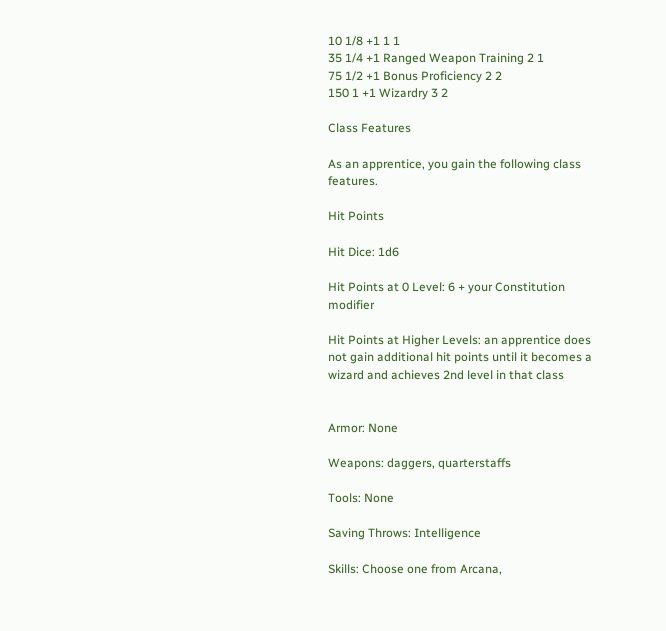10 1/8 +1 1 1
35 1/4 +1 Ranged Weapon Training 2 1
75 1/2 +1 Bonus Proficiency 2 2
150 1 +1 Wizardry 3 2

Class Features

As an apprentice, you gain the following class features.

Hit Points

Hit Dice: 1d6

Hit Points at 0 Level: 6 + your Constitution modifier

Hit Points at Higher Levels: an apprentice does not gain additional hit points until it becomes a wizard and achieves 2nd level in that class


Armor: None

Weapons: daggers, quarterstaffs

Tools: None

Saving Throws: Intelligence

Skills: Choose one from Arcana,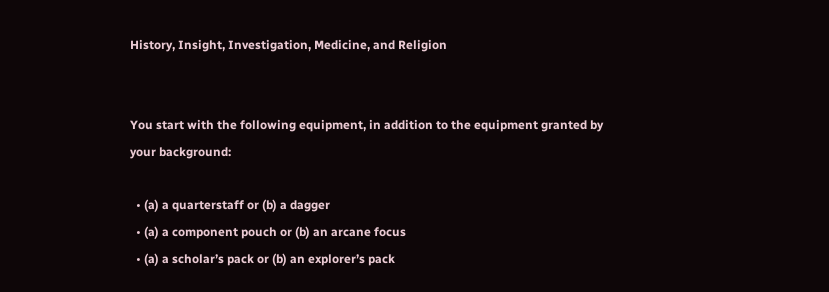History, Insight, Investigation, Medicine, and Religion


You start with the following equipment, in addition to the equipment granted by your background:

  • (a) a quarterstaff or (b) a dagger
  • (a) a component pouch or (b) an arcane focus
  • (a) a scholar’s pack or (b) an explorer’s pack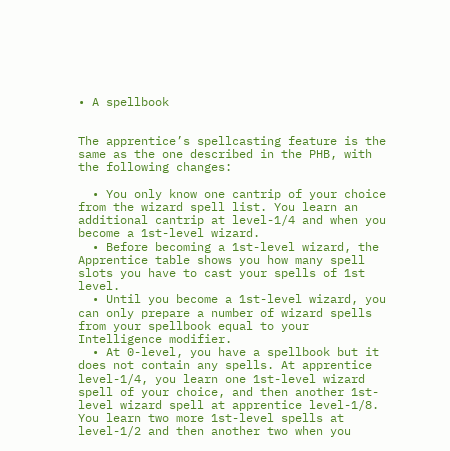• A spellbook


The apprentice’s spellcasting feature is the same as the one described in the PHB, with the following changes:

  • You only know one cantrip of your choice from the wizard spell list. You learn an additional cantrip at level-1/4 and when you become a 1st-level wizard.
  • Before becoming a 1st-level wizard, the Apprentice table shows you how many spell slots you have to cast your spells of 1st level.
  • Until you become a 1st-level wizard, you can only prepare a number of wizard spells from your spellbook equal to your Intelligence modifier.
  • At 0-level, you have a spellbook but it does not contain any spells. At apprentice level-1/4, you learn one 1st-level wizard spell of your choice, and then another 1st-level wizard spell at apprentice level-1/8. You learn two more 1st-level spells at level-1/2 and then another two when you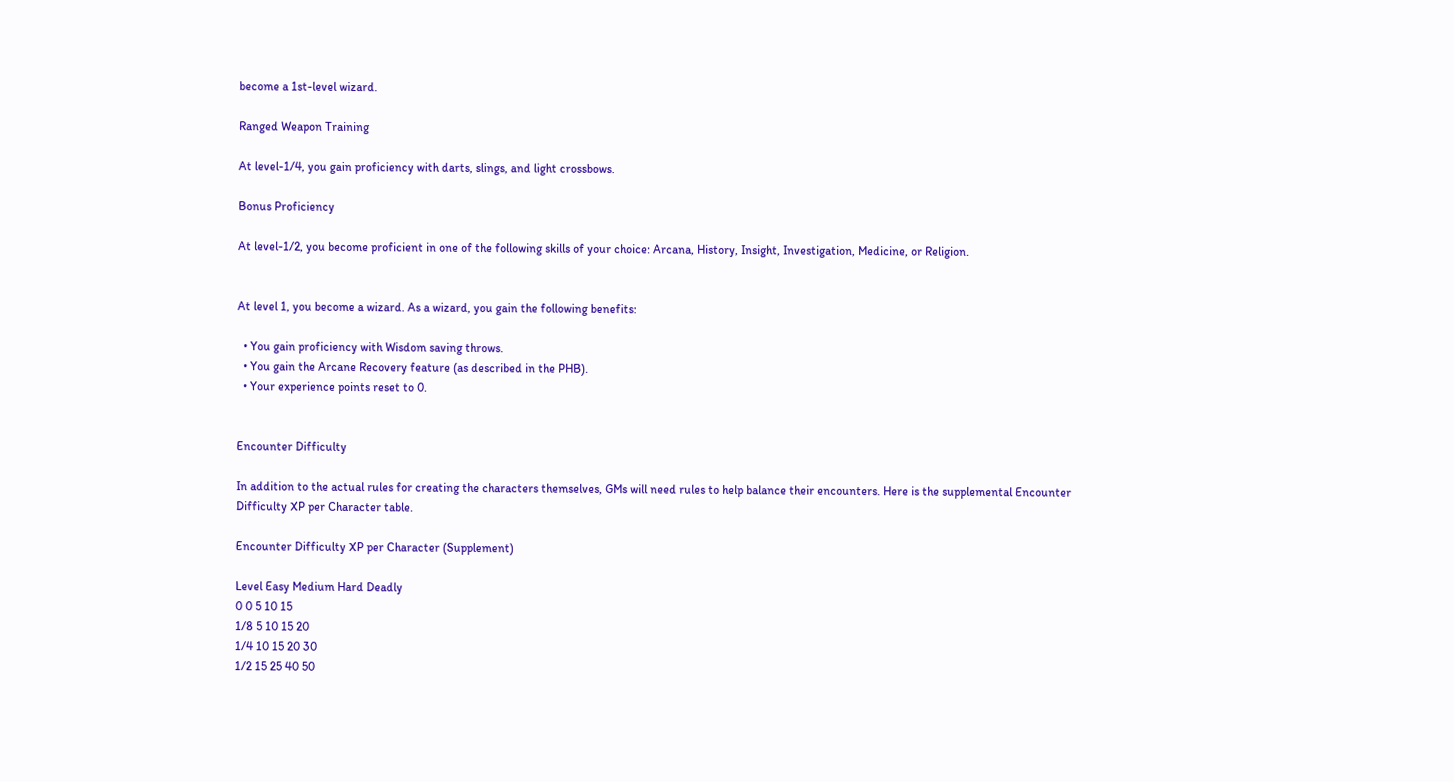become a 1st-level wizard.

Ranged Weapon Training

At level-1/4, you gain proficiency with darts, slings, and light crossbows.

Bonus Proficiency

At level-1/2, you become proficient in one of the following skills of your choice: Arcana, History, Insight, Investigation, Medicine, or Religion.


At level 1, you become a wizard. As a wizard, you gain the following benefits:

  • You gain proficiency with Wisdom saving throws.
  • You gain the Arcane Recovery feature (as described in the PHB).
  • Your experience points reset to 0.


Encounter Difficulty

In addition to the actual rules for creating the characters themselves, GMs will need rules to help balance their encounters. Here is the supplemental Encounter Difficulty XP per Character table.

Encounter Difficulty XP per Character (Supplement)

Level Easy Medium Hard Deadly
0 0 5 10 15
1/8 5 10 15 20
1/4 10 15 20 30
1/2 15 25 40 50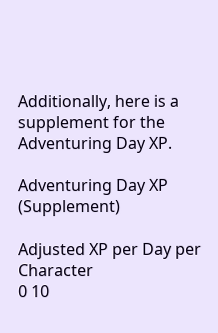Additionally, here is a supplement for the Adventuring Day XP.

Adventuring Day XP (Supplement)

Adjusted XP per Day per Character
0 10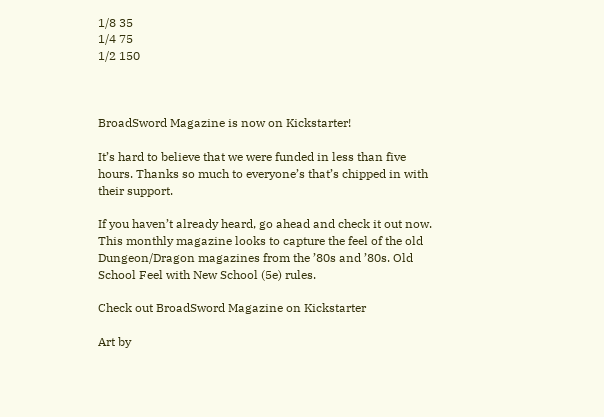1/8 35
1/4 75
1/2 150



BroadSword Magazine is now on Kickstarter!

It’s hard to believe that we were funded in less than five hours. Thanks so much to everyone’s that’s chipped in with their support.

If you haven’t already heard, go ahead and check it out now. This monthly magazine looks to capture the feel of the old Dungeon/Dragon magazines from the ’80s and ’80s. Old School Feel with New School (5e) rules.

Check out BroadSword Magazine on Kickstarter

Art by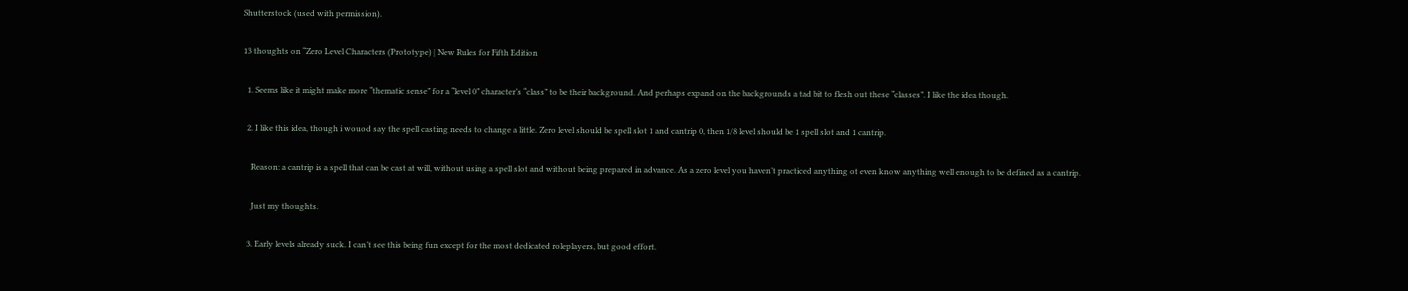Shutterstock (used with permission).

13 thoughts on “Zero Level Characters (Prototype) | New Rules for Fifth Edition

  1. Seems like it might make more “thematic sense” for a “level 0” character’s “class” to be their background. And perhaps expand on the backgrounds a tad bit to flesh out these “classes”. I like the idea though.

  2. I like this idea, though i wouod say the spell casting needs to change a little. Zero level should be spell slot 1 and cantrip 0, then 1/8 level should be 1 spell slot and 1 cantrip.

    Reason: a cantrip is a spell that can be cast at will, without using a spell slot and without being prepared in advance. As a zero level you haven’t practiced anything ot even know anything well enough to be defined as a cantrip.

    Just my thoughts.

  3. Early levels already suck. I can’t see this being fun except for the most dedicated roleplayers, but good effort.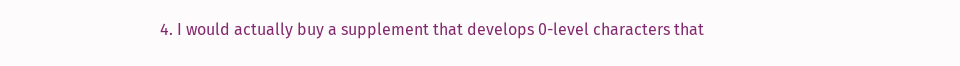4. I would actually buy a supplement that develops 0-level characters that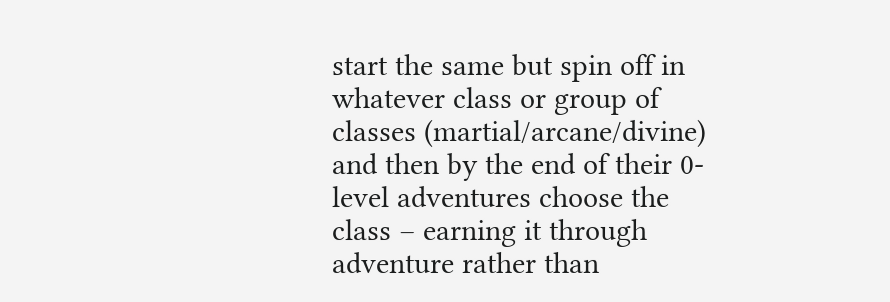start the same but spin off in whatever class or group of classes (martial/arcane/divine) and then by the end of their 0-level adventures choose the class – earning it through adventure rather than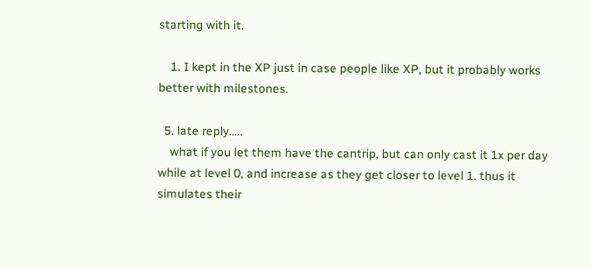starting with it.

    1. I kept in the XP just in case people like XP, but it probably works better with milestones.

  5. late reply…..
    what if you let them have the cantrip, but can only cast it 1x per day while at level 0, and increase as they get closer to level 1. thus it simulates their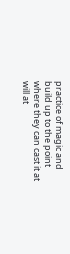practice of magic and build up to the point where they can cast it at will at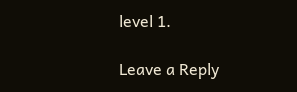level 1.

Leave a Reply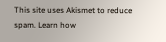This site uses Akismet to reduce spam. Learn how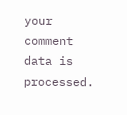your comment data is processed.